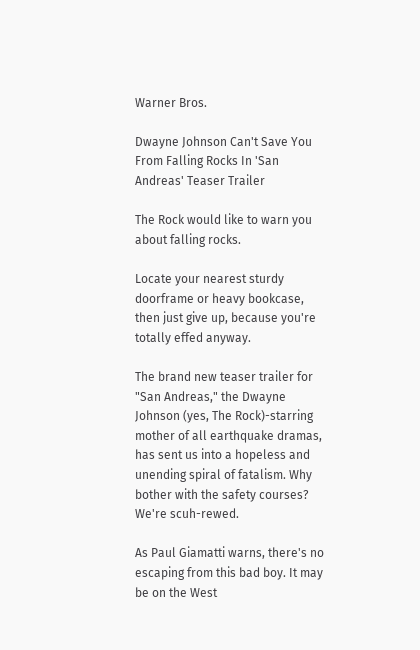Warner Bros.

Dwayne Johnson Can't Save You From Falling Rocks In 'San Andreas' Teaser Trailer

The Rock would like to warn you about falling rocks.

Locate your nearest sturdy doorframe or heavy bookcase, then just give up, because you're totally effed anyway.

The brand new teaser trailer for "San Andreas," the Dwayne Johnson (yes, The Rock)-starring mother of all earthquake dramas, has sent us into a hopeless and unending spiral of fatalism. Why bother with the safety courses? We're scuh-rewed.

As Paul Giamatti warns, there's no escaping from this bad boy. It may be on the West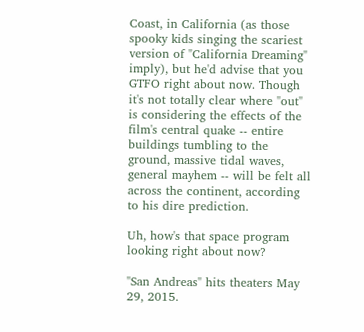Coast, in California (as those spooky kids singing the scariest version of "California Dreaming" imply), but he'd advise that you GTFO right about now. Though it's not totally clear where "out" is considering the effects of the film's central quake -- entire buildings tumbling to the ground, massive tidal waves, general mayhem -- will be felt all across the continent, according to his dire prediction.

Uh, how's that space program looking right about now?

"San Andreas" hits theaters May 29, 2015.